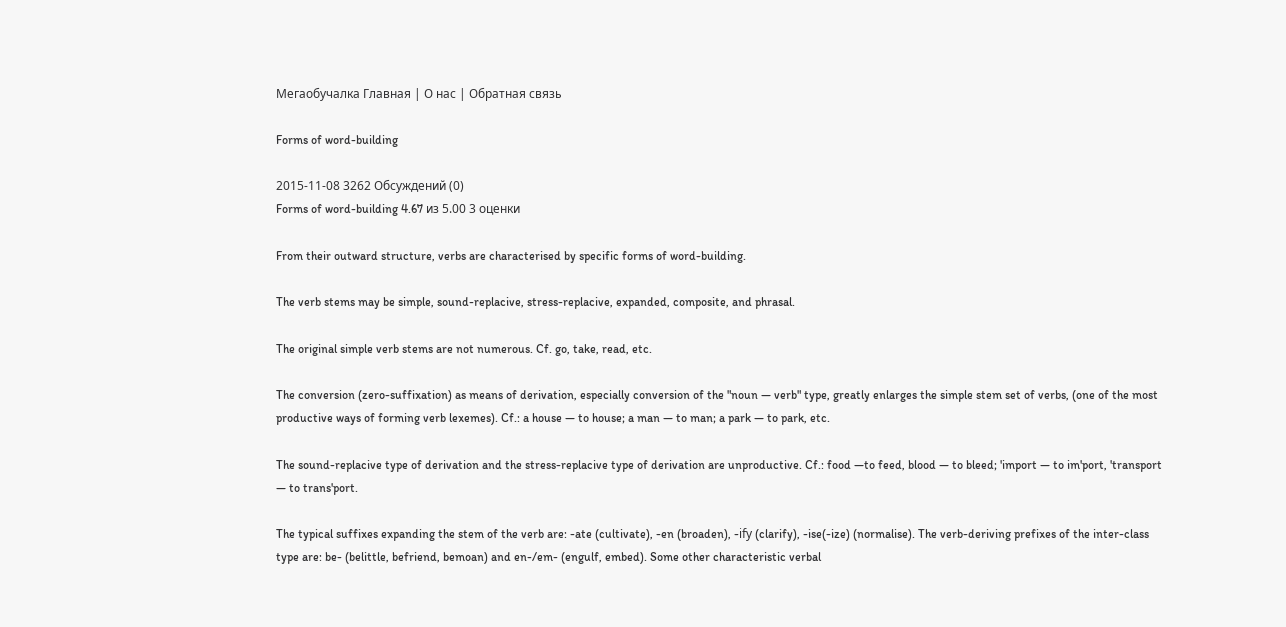Мегаобучалка Главная | О нас | Обратная связь

Forms of word-building

2015-11-08 3262 Обсуждений (0)
Forms of word-building 4.67 из 5.00 3 оценки

From their outward structure, verbs are characterised by specific forms of word-building.

The verb stems may be simple, sound-replacive, stress-replacive, expanded, composite, and phrasal.

The original simple verb stems are not numerous. Cf. go, take, read, etc.

The conversion (zero-suffixation) as means of derivation, especially conversion of the "noun — verb" type, greatly enlarges the simple stem set of verbs, (one of the most productive ways of forming verb lexemes). Cf.: a house — to house; a man — to man; a park — to park, etc.

The sound-replacive type of derivation and the stress-replacive type of derivation are unproductive. Cf.: food —to feed, blood — to bleed; 'import — to im'port, 'transport — to trans'port.

The typical suffixes expanding the stem of the verb are: -ate (cultivate), -en (broaden), -ifу (clarify), -ise(-ize) (normalise). The verb-deriving prefixes of the inter-class type are: be- (belittle, befriend, bemoan) and en-/em- (engulf, embed). Some other characteristic verbal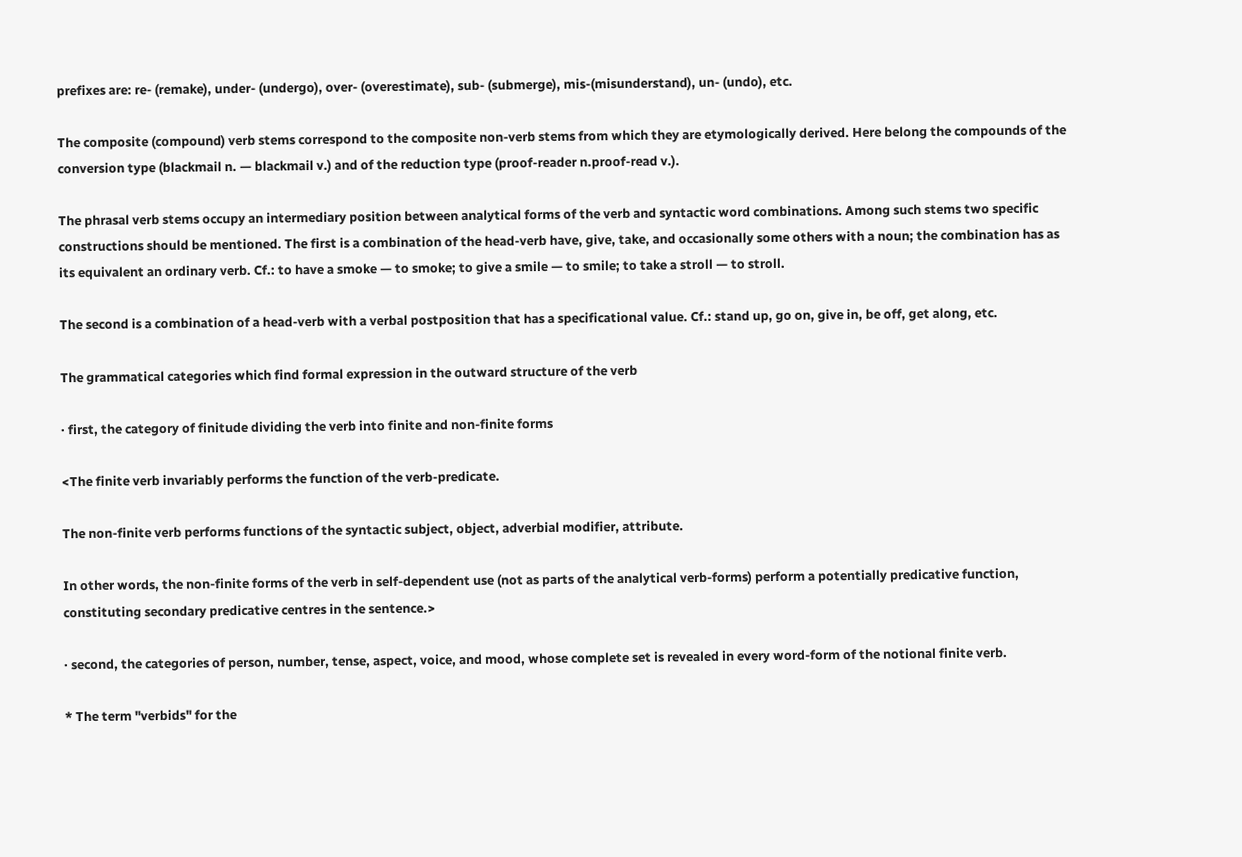prefixes are: re- (remake), under- (undergo), over- (overestimate), sub- (submerge), mis-(misunderstand), un- (undo), etc.

The composite (compound) verb stems correspond to the composite non-verb stems from which they are etymologically derived. Here belong the compounds of the conversion type (blackmail n. — blackmail v.) and of the reduction type (proof-reader n.proof-read v.).

The phrasal verb stems occupy an intermediary position between analytical forms of the verb and syntactic word combinations. Among such stems two specific constructions should be mentioned. The first is a combination of the head-verb have, give, take, and occasionally some others with a noun; the combination has as its equivalent an ordinary verb. Cf.: to have a smoke — to smoke; to give a smile — to smile; to take a stroll — to stroll.

The second is a combination of a head-verb with a verbal postposition that has a specificational value. Cf.: stand up, go on, give in, be off, get along, etc.

The grammatical categories which find formal expression in the outward structure of the verb

· first, the category of finitude dividing the verb into finite and non-finite forms

<The finite verb invariably performs the function of the verb-predicate.

The non-finite verb performs functions of the syntactic subject, object, adverbial modifier, attribute.

In other words, the non-finite forms of the verb in self-dependent use (not as parts of the analytical verb-forms) perform a potentially predicative function, constituting secondary predicative centres in the sentence.>

· second, the categories of person, number, tense, aspect, voice, and mood, whose complete set is revealed in every word-form of the notional finite verb.

* The term "verbids" for the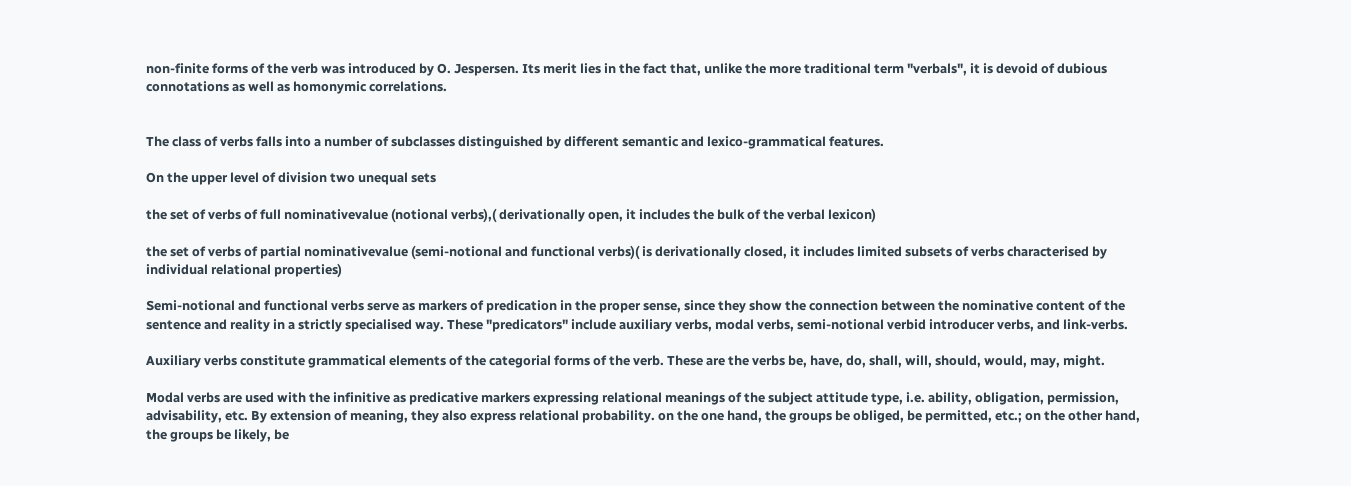non-finite forms of the verb was introduced by O. Jespersen. Its merit lies in the fact that, unlike the more traditional term "verbals", it is devoid of dubious connotations as well as homonymic correlations.


The class of verbs falls into a number of subclasses distinguished by different semantic and lexico-grammatical features.

On the upper level of division two unequal sets

the set of verbs of full nominativevalue (notional verbs),( derivationally open, it includes the bulk of the verbal lexicon)

the set of verbs of partial nominativevalue (semi-notional and functional verbs)( is derivationally closed, it includes limited subsets of verbs characterised by individual relational properties)

Semi-notional and functional verbs serve as markers of predication in the proper sense, since they show the connection between the nominative content of the sentence and reality in a strictly specialised way. These "predicators" include auxiliary verbs, modal verbs, semi-notional verbid introducer verbs, and link-verbs.

Auxiliary verbs constitute grammatical elements of the categorial forms of the verb. These are the verbs be, have, do, shall, will, should, would, may, might.

Modal verbs are used with the infinitive as predicative markers expressing relational meanings of the subject attitude type, i.e. ability, obligation, permission, advisability, etc. By extension of meaning, they also express relational probability. on the one hand, the groups be obliged, be permitted, etc.; on the other hand, the groups be likely, be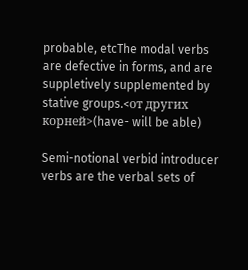probable, etcThe modal verbs are defective in forms, and are suppletively supplemented by stative groups.<от других корней>(have- will be able)

Semi-notional verbid introducer verbs are the verbal sets of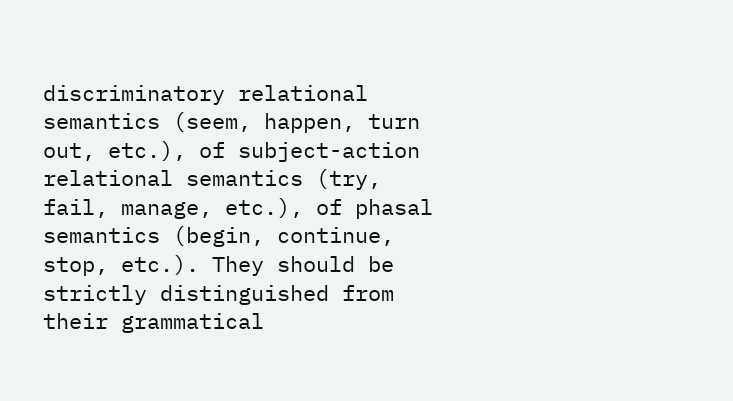discriminatory relational semantics (seem, happen, turn out, etc.), of subject-action relational semantics (try, fail, manage, etc.), of phasal semantics (begin, continue, stop, etc.). They should be strictly distinguished from their grammatical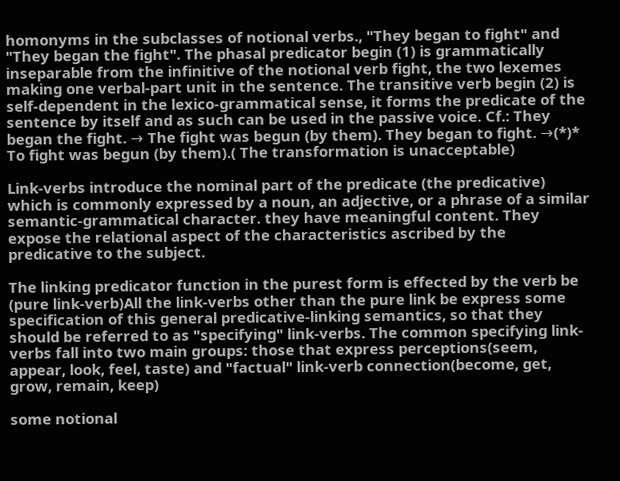homonyms in the subclasses of notional verbs., "They began to fight" and "They began the fight". The phasal predicator begin (1) is grammatically inseparable from the infinitive of the notional verb fight, the two lexemes making one verbal-part unit in the sentence. The transitive verb begin (2) is self-dependent in the lexico-grammatical sense, it forms the predicate of the sentence by itself and as such can be used in the passive voice. Cf.: They began the fight. → The fight was begun (by them). They began to fight. →(*)* To fight was begun (by them).( The transformation is unacceptable)

Link-verbs introduce the nominal part of the predicate (the predicative) which is commonly expressed by a noun, an adjective, or a phrase of a similar semantic-grammatical character. they have meaningful content. They expose the relational aspect of the characteristics ascribed by the predicative to the subject.

The linking predicator function in the purest form is effected by the verb be (pure link-verb)All the link-verbs other than the pure link be express some specification of this general predicative-linking semantics, so that they should be referred to as "specifying" link-verbs. The common specifying link-verbs fall into two main groups: those that express perceptions(seem, appear, look, feel, taste) and "factual" link-verb connection(become, get, grow, remain, keep)

some notional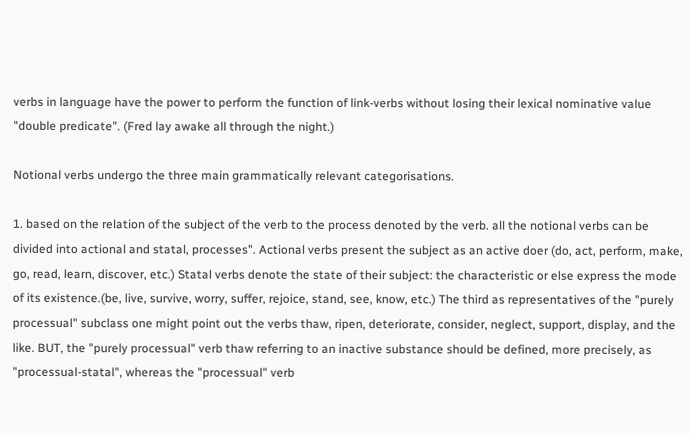verbs in language have the power to perform the function of link-verbs without losing their lexical nominative value "double predicate". (Fred lay awake all through the night.)

Notional verbs undergo the three main grammatically relevant categorisations.

1. based on the relation of the subject of the verb to the process denoted by the verb. all the notional verbs can be divided into actional and statal, processes". Actional verbs present the subject as an active doer (do, act, perform, make, go, read, learn, discover, etc.) Statal verbs denote the state of their subject: the characteristic or else express the mode of its existence.(be, live, survive, worry, suffer, rejoice, stand, see, know, etc.) The third as representatives of the "purely processual" subclass one might point out the verbs thaw, ripen, deteriorate, consider, neglect, support, display, and the like. BUT, the "purely processual" verb thaw referring to an inactive substance should be defined, more precisely, as "processual-statal", whereas the "processual" verb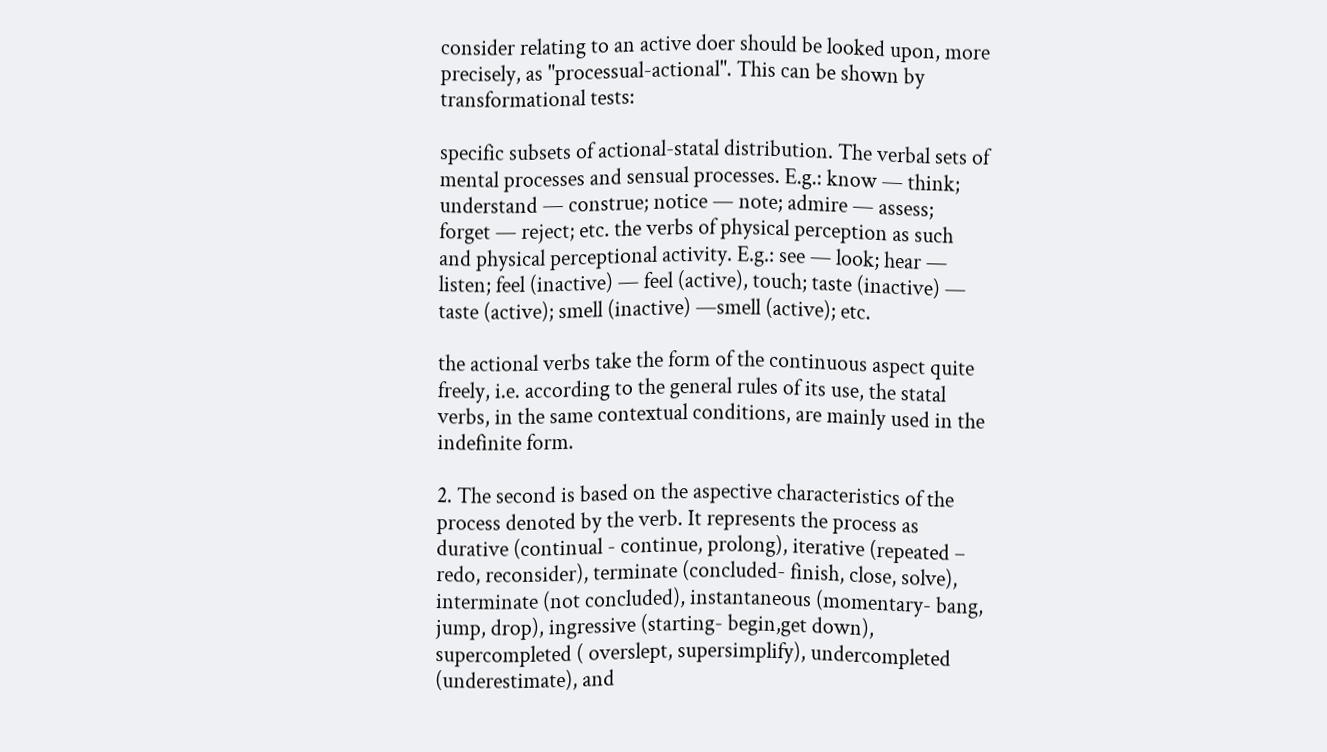consider relating to an active doer should be looked upon, more precisely, as "processual-actional". This can be shown by transformational tests:

specific subsets of actional-statal distribution. The verbal sets of mental processes and sensual processes. E.g.: know — think; understand — construe; notice — note; admire — assess; forget — reject; etc. the verbs of physical perception as such and physical perceptional activity. E.g.: see — look; hear — listen; feel (inactive) — feel (active), touch; taste (inactive) — taste (active); smell (inactive) —smell (active); etc.

the actional verbs take the form of the continuous aspect quite freely, i.e. according to the general rules of its use, the statal verbs, in the same contextual conditions, are mainly used in the indefinite form.

2. The second is based on the aspective characteristics of the process denoted by the verb. It represents the process as durative (continual - continue, prolong), iterative (repeated – redo, reconsider), terminate (concluded- finish, close, solve), interminate (not concluded), instantaneous (momentary- bang, jump, drop), ingressive (starting- begin,get down), supercompleted ( overslept, supersimplify), undercompleted (underestimate), and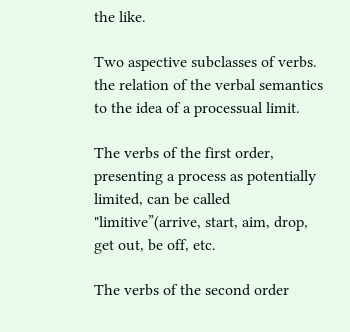the like.

Two aspective subclasses of verbs. the relation of the verbal semantics to the idea of a processual limit.

The verbs of the first order, presenting a process as potentially limited, can be called "limitive”(arrive, start, aim, drop, get out, be off, etc.

The verbs of the second order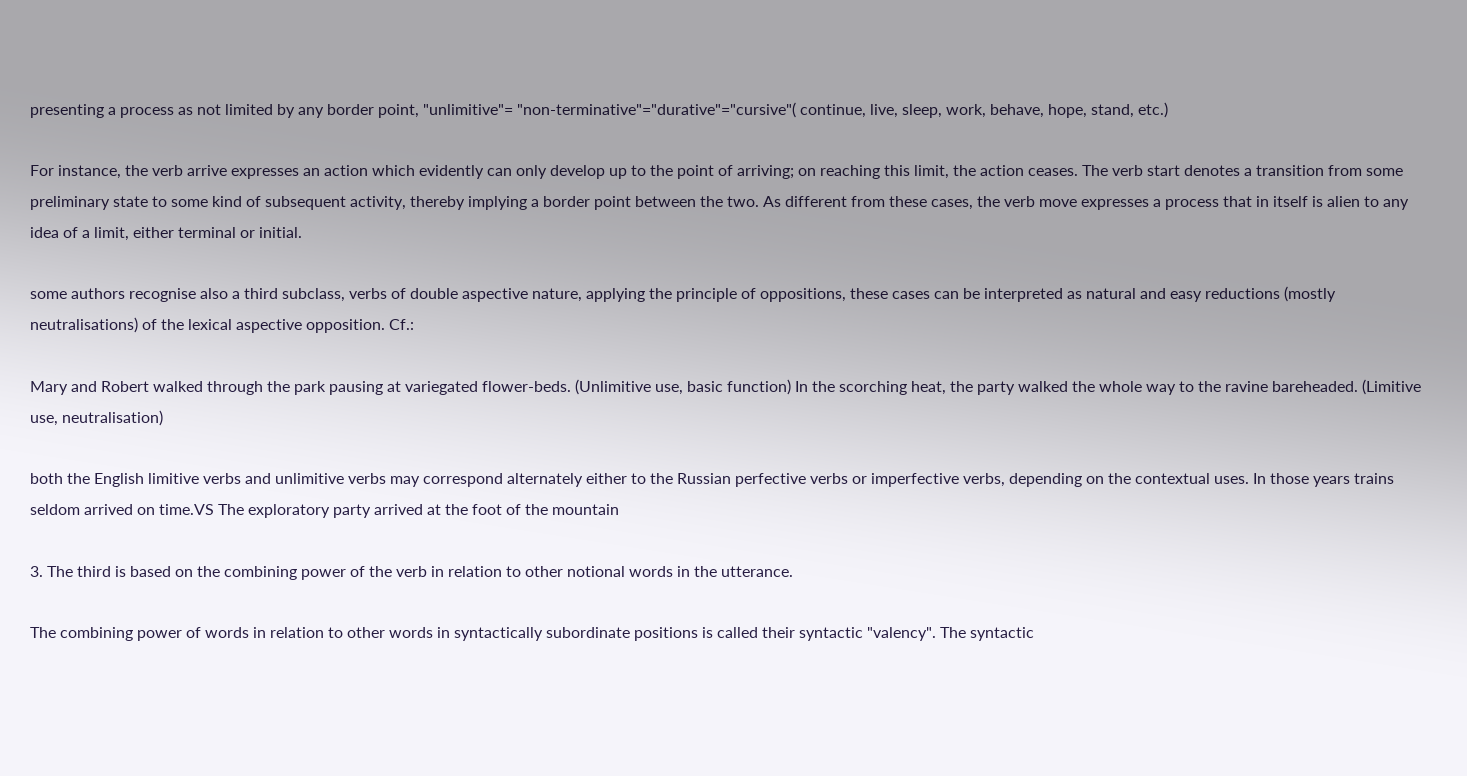presenting a process as not limited by any border point, "unlimitive"= "non-terminative"="durative"="cursive"( continue, live, sleep, work, behave, hope, stand, etc.)

For instance, the verb arrive expresses an action which evidently can only develop up to the point of arriving; on reaching this limit, the action ceases. The verb start denotes a transition from some preliminary state to some kind of subsequent activity, thereby implying a border point between the two. As different from these cases, the verb move expresses a process that in itself is alien to any idea of a limit, either terminal or initial.

some authors recognise also a third subclass, verbs of double aspective nature, applying the principle of oppositions, these cases can be interpreted as natural and easy reductions (mostly neutralisations) of the lexical aspective opposition. Cf.:

Mary and Robert walked through the park pausing at variegated flower-beds. (Unlimitive use, basic function) In the scorching heat, the party walked the whole way to the ravine bareheaded. (Limitive use, neutralisation)

both the English limitive verbs and unlimitive verbs may correspond alternately either to the Russian perfective verbs or imperfective verbs, depending on the contextual uses. In those years trains seldom arrived on time.VS The exploratory party arrived at the foot of the mountain

3. The third is based on the combining power of the verb in relation to other notional words in the utterance.

The combining power of words in relation to other words in syntactically subordinate positions is called their syntactic "valency". The syntactic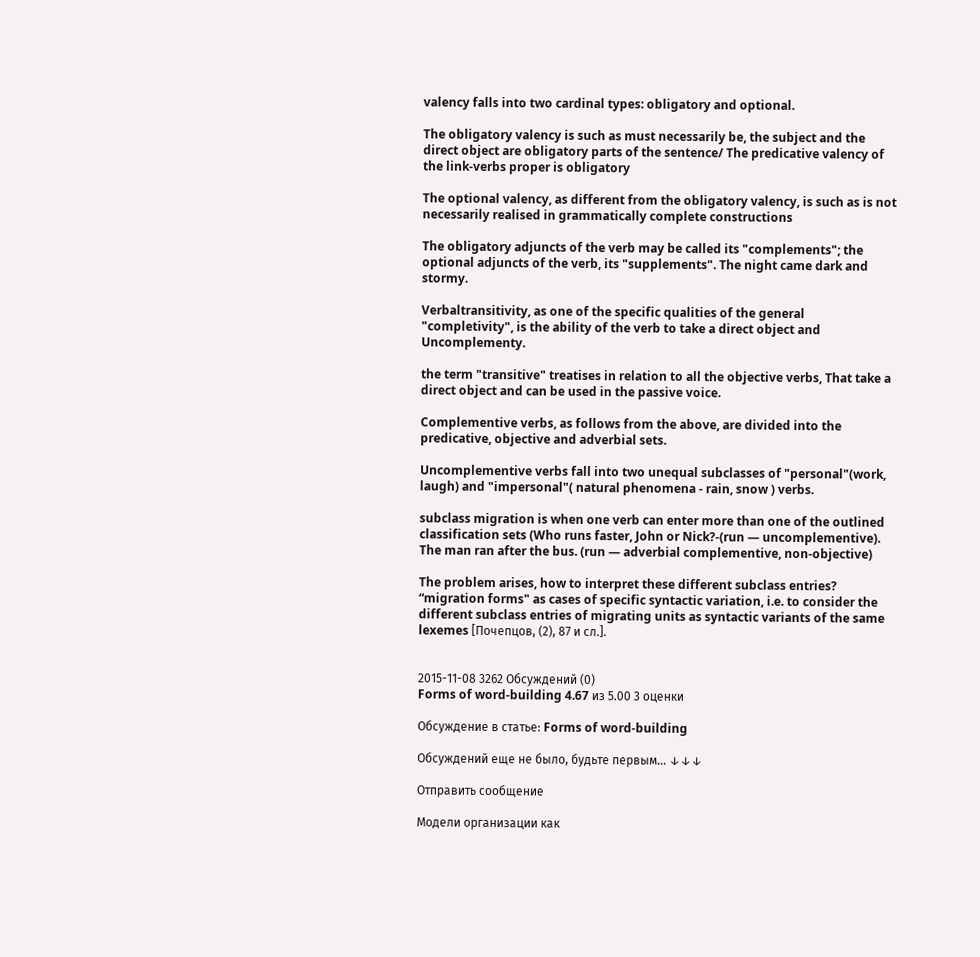valency falls into two cardinal types: obligatory and optional.

The obligatory valency is such as must necessarily be, the subject and the direct object are obligatory parts of the sentence/ The predicative valency of the link-verbs proper is obligatory

The optional valency, as different from the obligatory valency, is such as is not necessarily realised in grammatically complete constructions

The obligatory adjuncts of the verb may be called its "complements"; the optional adjuncts of the verb, its "supplements". The night came dark and stormy.

Verbaltransitivity, as one of the specific qualities of the general "completivity", is the ability of the verb to take a direct object and Uncomplementy.

the term "transitive" treatises in relation to all the objective verbs, That take a direct object and can be used in the passive voice.

Complementive verbs, as follows from the above, are divided into the predicative, objective and adverbial sets.

Uncomplementive verbs fall into two unequal subclasses of "personal"(work, laugh) and "impersonal"( natural phenomena - rain, snow ) verbs.

subclass migration is when one verb can enter more than one of the outlined classification sets (Who runs faster, John or Nick?-(run — uncomplementive). The man ran after the bus. (run — adverbial complementive, non-objective)

The problem arises, how to interpret these different subclass entries? “migration forms" as cases of specific syntactic variation, i.e. to consider the different subclass entries of migrating units as syntactic variants of the same lexemes [Почепцов, (2), 87 и сл.].


2015-11-08 3262 Обсуждений (0)
Forms of word-building 4.67 из 5.00 3 оценки

Обсуждение в статье: Forms of word-building

Обсуждений еще не было, будьте первым... ↓↓↓

Отправить сообщение

Модели организации как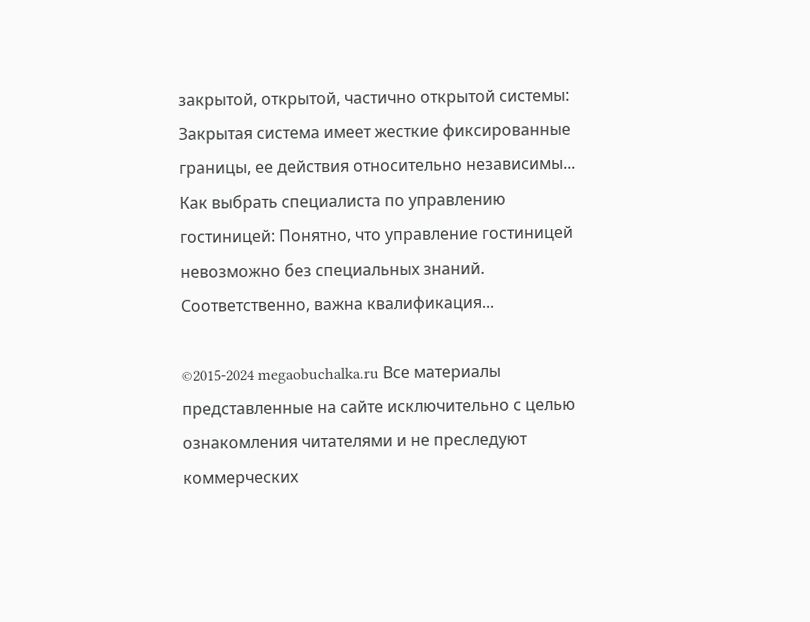закрытой, открытой, частично открытой системы: Закрытая система имеет жесткие фиксированные границы, ее действия относительно независимы...
Как выбрать специалиста по управлению гостиницей: Понятно, что управление гостиницей невозможно без специальных знаний. Соответственно, важна квалификация...

©2015-2024 megaobuchalka.ru Все материалы представленные на сайте исключительно с целью ознакомления читателями и не преследуют коммерческих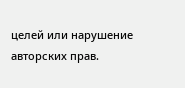целей или нарушение авторских прав.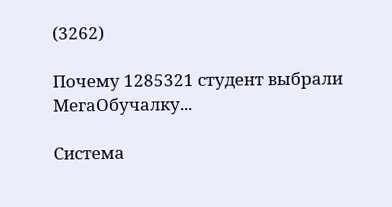(3262)

Почему 1285321 студент выбрали МегаОбучалку...

Система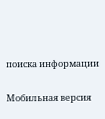поиска информации

Мобильная версия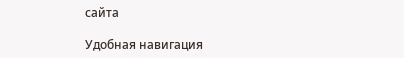сайта

Удобная навигация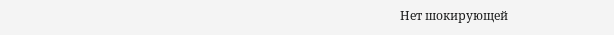Нет шокирующей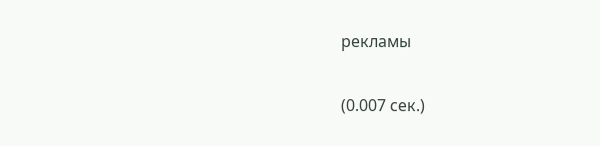рекламы

(0.007 сек.)